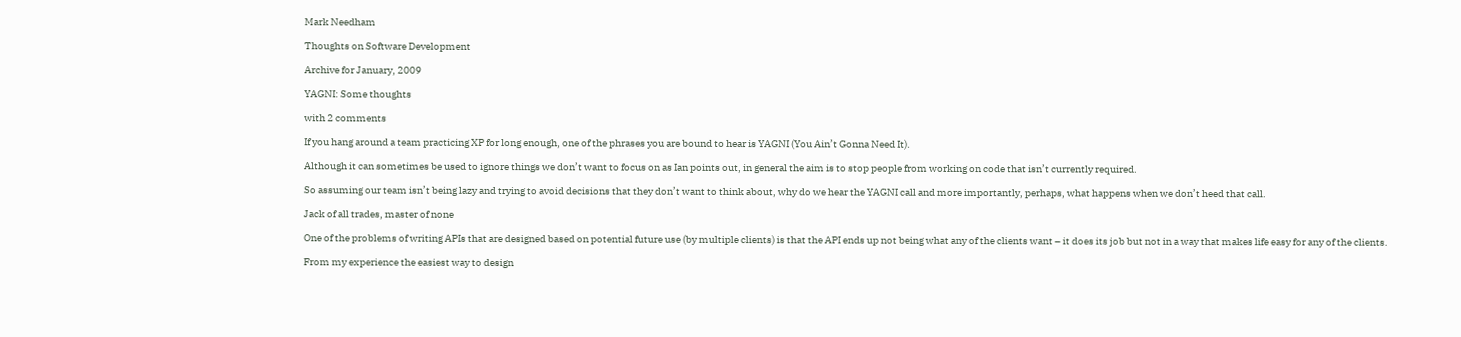Mark Needham

Thoughts on Software Development

Archive for January, 2009

YAGNI: Some thoughts

with 2 comments

If you hang around a team practicing XP for long enough, one of the phrases you are bound to hear is YAGNI (You Ain’t Gonna Need It).

Although it can sometimes be used to ignore things we don’t want to focus on as Ian points out, in general the aim is to stop people from working on code that isn’t currently required.

So assuming our team isn’t being lazy and trying to avoid decisions that they don’t want to think about, why do we hear the YAGNI call and more importantly, perhaps, what happens when we don’t heed that call.

Jack of all trades, master of none

One of the problems of writing APIs that are designed based on potential future use (by multiple clients) is that the API ends up not being what any of the clients want – it does its job but not in a way that makes life easy for any of the clients.

From my experience the easiest way to design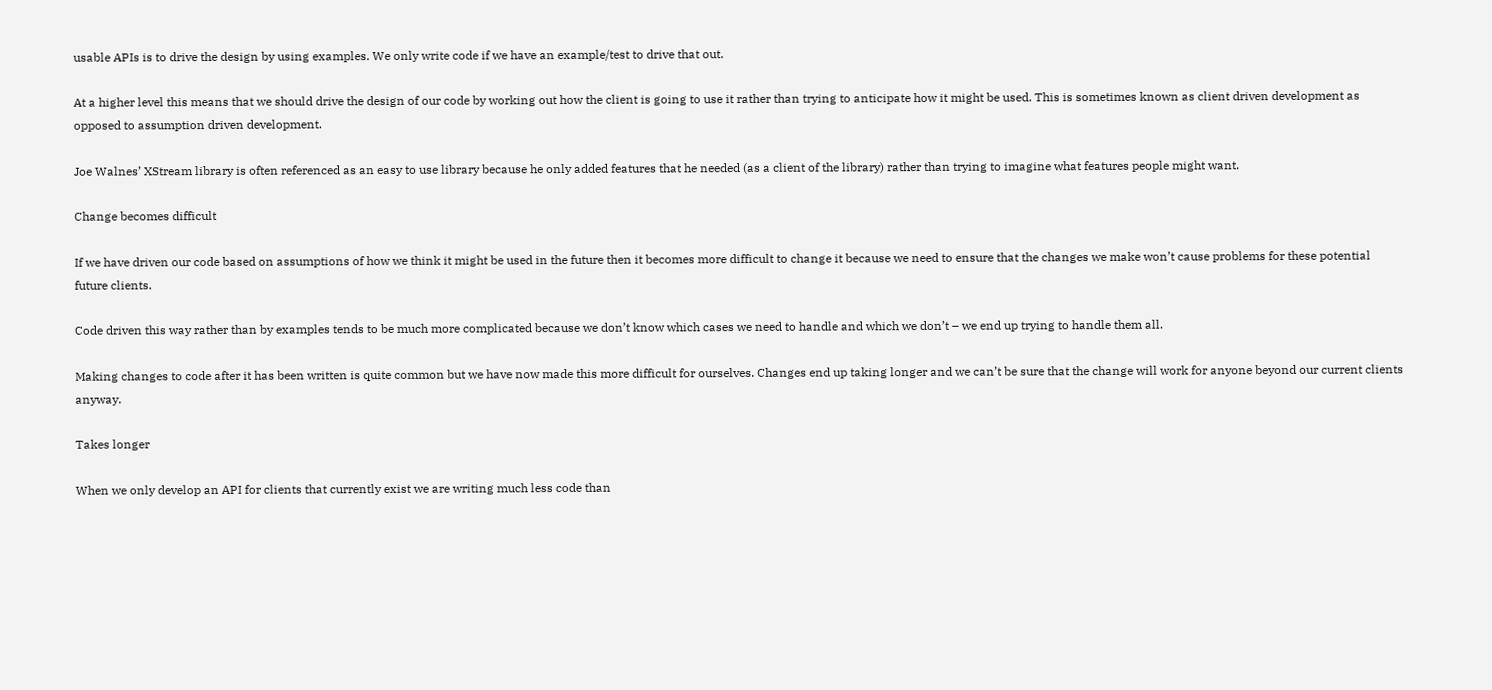usable APIs is to drive the design by using examples. We only write code if we have an example/test to drive that out.

At a higher level this means that we should drive the design of our code by working out how the client is going to use it rather than trying to anticipate how it might be used. This is sometimes known as client driven development as opposed to assumption driven development.

Joe Walnes’ XStream library is often referenced as an easy to use library because he only added features that he needed (as a client of the library) rather than trying to imagine what features people might want.

Change becomes difficult

If we have driven our code based on assumptions of how we think it might be used in the future then it becomes more difficult to change it because we need to ensure that the changes we make won’t cause problems for these potential future clients.

Code driven this way rather than by examples tends to be much more complicated because we don’t know which cases we need to handle and which we don’t – we end up trying to handle them all.

Making changes to code after it has been written is quite common but we have now made this more difficult for ourselves. Changes end up taking longer and we can’t be sure that the change will work for anyone beyond our current clients anyway.

Takes longer

When we only develop an API for clients that currently exist we are writing much less code than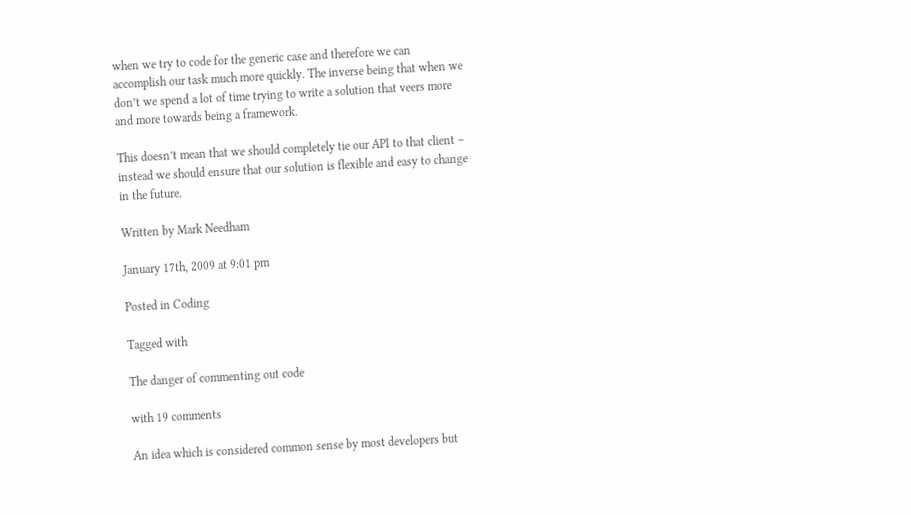when we try to code for the generic case and therefore we can accomplish our task much more quickly. The inverse being that when we don’t we spend a lot of time trying to write a solution that veers more and more towards being a framework.

This doesn’t mean that we should completely tie our API to that client – instead we should ensure that our solution is flexible and easy to change in the future.

Written by Mark Needham

January 17th, 2009 at 9:01 pm

Posted in Coding

Tagged with

The danger of commenting out code

with 19 comments

An idea which is considered common sense by most developers but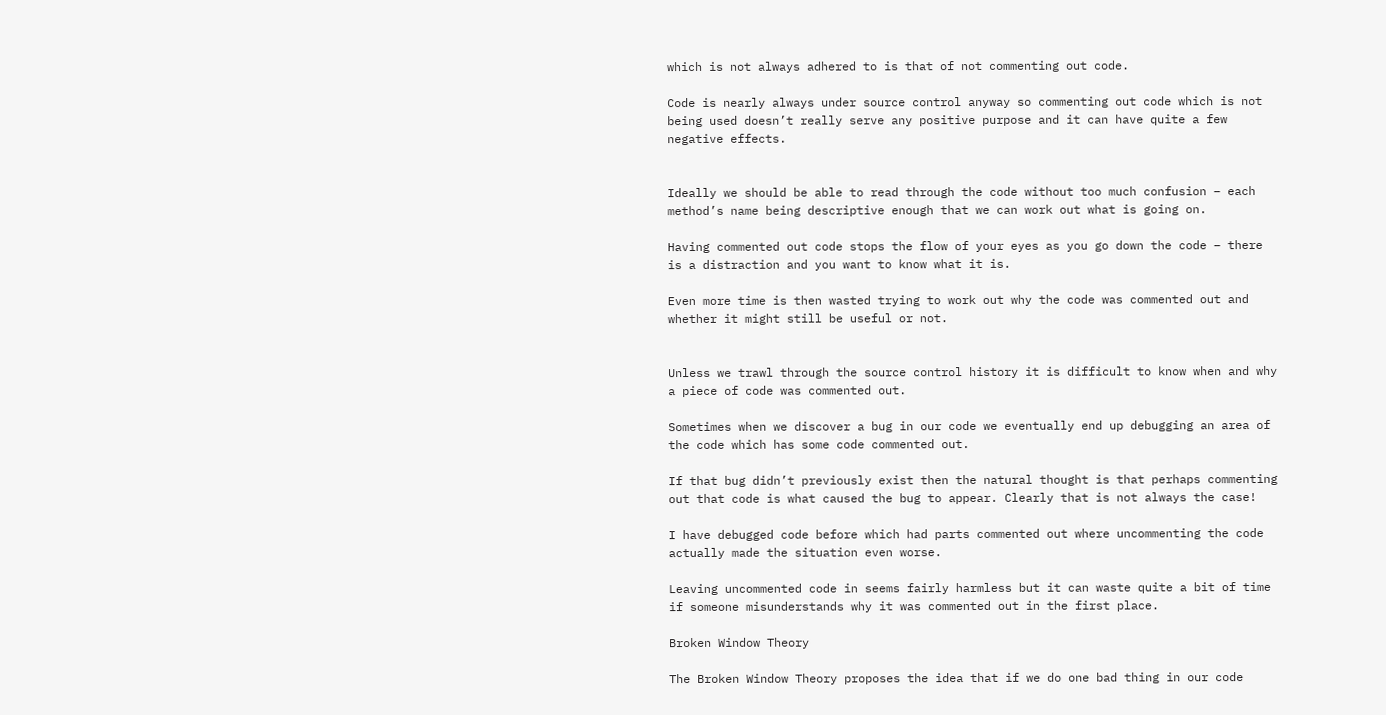which is not always adhered to is that of not commenting out code.

Code is nearly always under source control anyway so commenting out code which is not being used doesn’t really serve any positive purpose and it can have quite a few negative effects.


Ideally we should be able to read through the code without too much confusion – each method’s name being descriptive enough that we can work out what is going on.

Having commented out code stops the flow of your eyes as you go down the code – there is a distraction and you want to know what it is.

Even more time is then wasted trying to work out why the code was commented out and whether it might still be useful or not.


Unless we trawl through the source control history it is difficult to know when and why a piece of code was commented out.

Sometimes when we discover a bug in our code we eventually end up debugging an area of the code which has some code commented out.

If that bug didn’t previously exist then the natural thought is that perhaps commenting out that code is what caused the bug to appear. Clearly that is not always the case!

I have debugged code before which had parts commented out where uncommenting the code actually made the situation even worse.

Leaving uncommented code in seems fairly harmless but it can waste quite a bit of time if someone misunderstands why it was commented out in the first place.

Broken Window Theory

The Broken Window Theory proposes the idea that if we do one bad thing in our code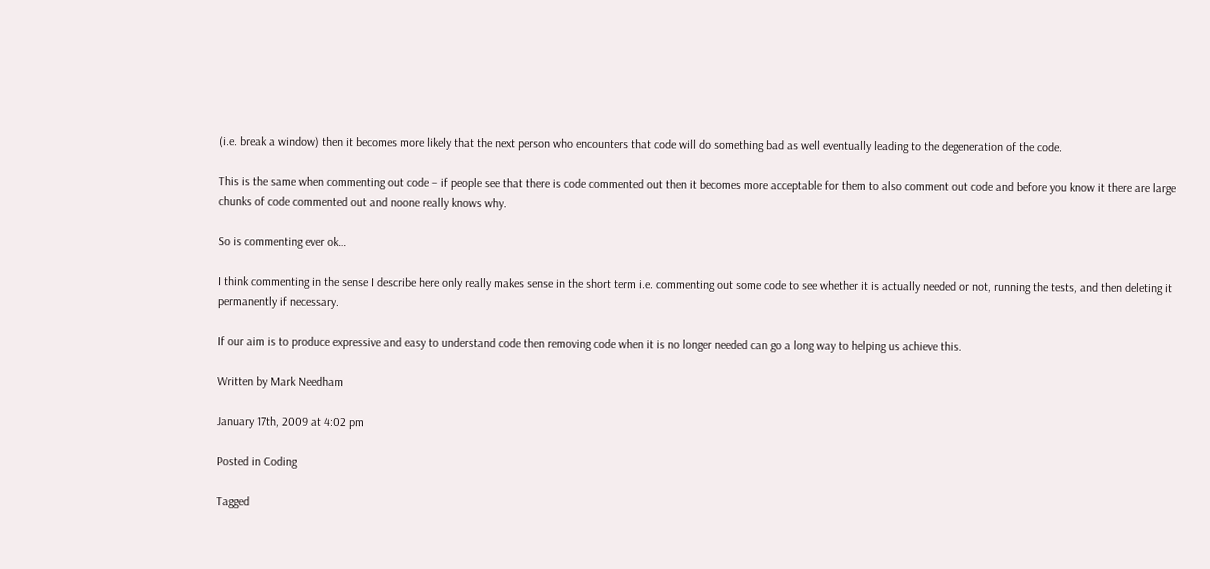(i.e. break a window) then it becomes more likely that the next person who encounters that code will do something bad as well eventually leading to the degeneration of the code.

This is the same when commenting out code – if people see that there is code commented out then it becomes more acceptable for them to also comment out code and before you know it there are large chunks of code commented out and noone really knows why.

So is commenting ever ok…

I think commenting in the sense I describe here only really makes sense in the short term i.e. commenting out some code to see whether it is actually needed or not, running the tests, and then deleting it permanently if necessary.

If our aim is to produce expressive and easy to understand code then removing code when it is no longer needed can go a long way to helping us achieve this.

Written by Mark Needham

January 17th, 2009 at 4:02 pm

Posted in Coding

Tagged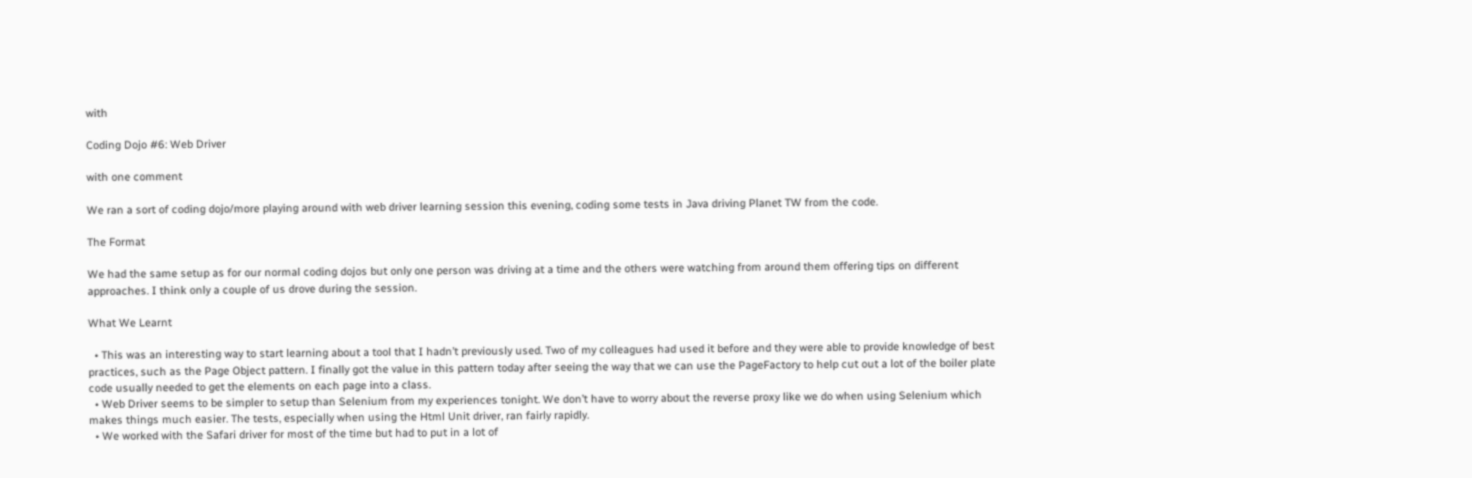with

Coding Dojo #6: Web Driver

with one comment

We ran a sort of coding dojo/more playing around with web driver learning session this evening, coding some tests in Java driving Planet TW from the code.

The Format

We had the same setup as for our normal coding dojos but only one person was driving at a time and the others were watching from around them offering tips on different approaches. I think only a couple of us drove during the session.

What We Learnt

  • This was an interesting way to start learning about a tool that I hadn’t previously used. Two of my colleagues had used it before and they were able to provide knowledge of best practices, such as the Page Object pattern. I finally got the value in this pattern today after seeing the way that we can use the PageFactory to help cut out a lot of the boiler plate code usually needed to get the elements on each page into a class.
  • Web Driver seems to be simpler to setup than Selenium from my experiences tonight. We don’t have to worry about the reverse proxy like we do when using Selenium which makes things much easier. The tests, especially when using the Html Unit driver, ran fairly rapidly.
  • We worked with the Safari driver for most of the time but had to put in a lot of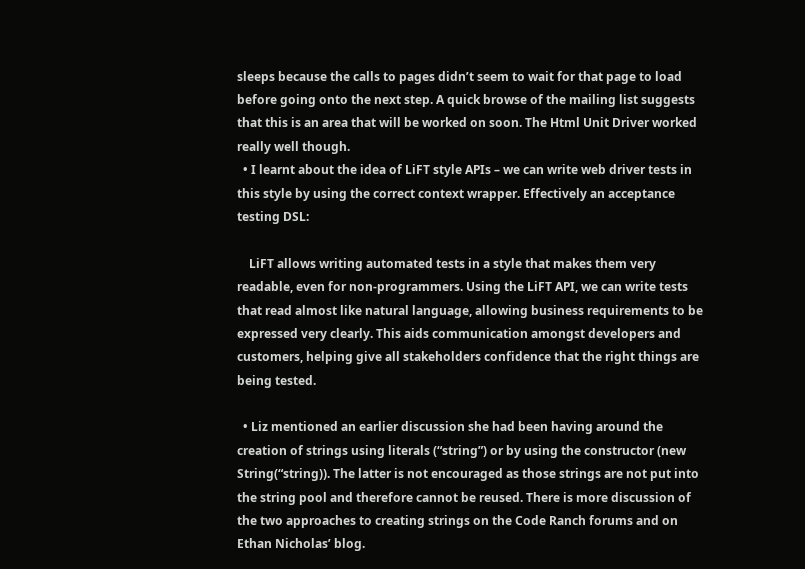sleeps because the calls to pages didn’t seem to wait for that page to load before going onto the next step. A quick browse of the mailing list suggests that this is an area that will be worked on soon. The Html Unit Driver worked really well though.
  • I learnt about the idea of LiFT style APIs – we can write web driver tests in this style by using the correct context wrapper. Effectively an acceptance testing DSL:

    LiFT allows writing automated tests in a style that makes them very readable, even for non-programmers. Using the LiFT API, we can write tests that read almost like natural language, allowing business requirements to be expressed very clearly. This aids communication amongst developers and customers, helping give all stakeholders confidence that the right things are being tested.

  • Liz mentioned an earlier discussion she had been having around the creation of strings using literals (“string”) or by using the constructor (new String(“string)). The latter is not encouraged as those strings are not put into the string pool and therefore cannot be reused. There is more discussion of the two approaches to creating strings on the Code Ranch forums and on Ethan Nicholas’ blog.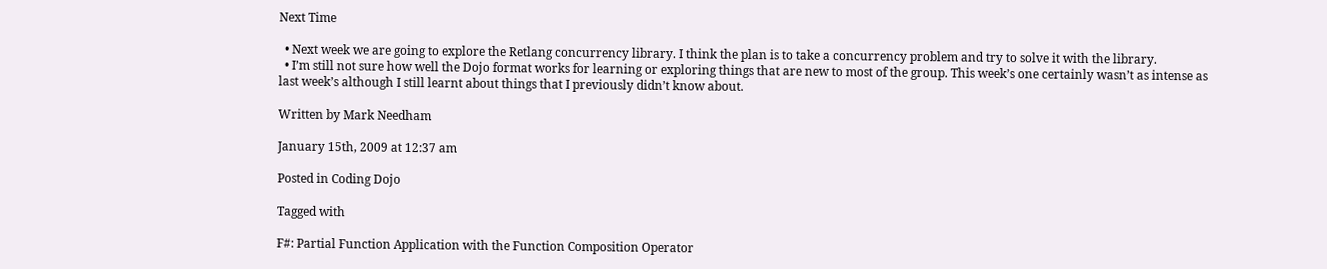Next Time

  • Next week we are going to explore the Retlang concurrency library. I think the plan is to take a concurrency problem and try to solve it with the library.
  • I’m still not sure how well the Dojo format works for learning or exploring things that are new to most of the group. This week’s one certainly wasn’t as intense as last week’s although I still learnt about things that I previously didn’t know about.

Written by Mark Needham

January 15th, 2009 at 12:37 am

Posted in Coding Dojo

Tagged with

F#: Partial Function Application with the Function Composition Operator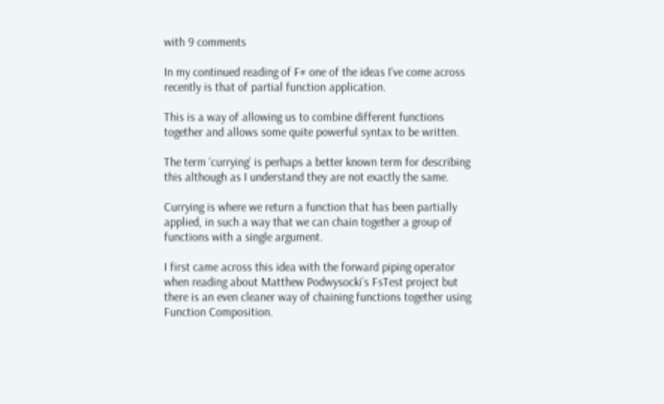with 9 comments

In my continued reading of F# one of the ideas I’ve come across recently is that of partial function application.

This is a way of allowing us to combine different functions together and allows some quite powerful syntax to be written.

The term ‘currying’ is perhaps a better known term for describing this although as I understand they are not exactly the same.

Currying is where we return a function that has been partially applied, in such a way that we can chain together a group of functions with a single argument.

I first came across this idea with the forward piping operator when reading about Matthew Podwysocki’s FsTest project but there is an even cleaner way of chaining functions together using Function Composition.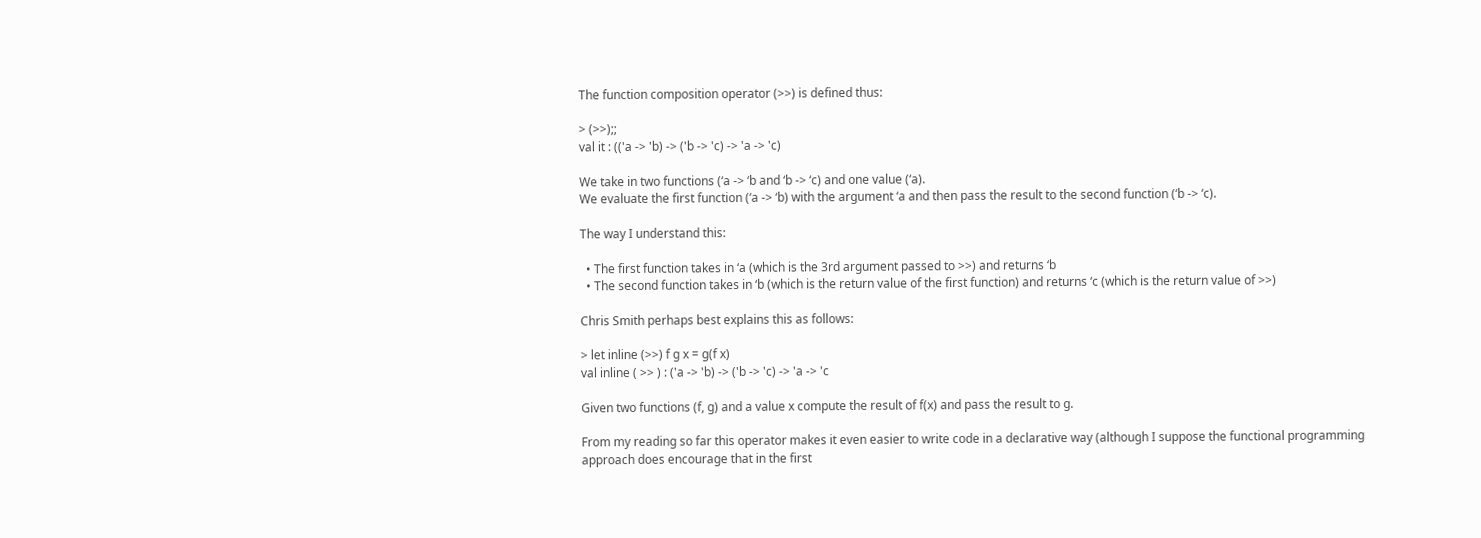The function composition operator (>>) is defined thus:

> (>>);;
val it : (('a -> 'b) -> ('b -> 'c) -> 'a -> 'c)

We take in two functions (‘a -> ‘b and ‘b -> ‘c) and one value (‘a).
We evaluate the first function (‘a -> ‘b) with the argument ‘a and then pass the result to the second function (‘b -> ‘c).

The way I understand this:

  • The first function takes in ‘a (which is the 3rd argument passed to >>) and returns ‘b
  • The second function takes in ‘b (which is the return value of the first function) and returns ‘c (which is the return value of >>)

Chris Smith perhaps best explains this as follows:

> let inline (>>) f g x = g(f x)
val inline ( >> ) : ('a -> 'b) -> ('b -> 'c) -> 'a -> 'c

Given two functions (f, g) and a value x compute the result of f(x) and pass the result to g.

From my reading so far this operator makes it even easier to write code in a declarative way (although I suppose the functional programming approach does encourage that in the first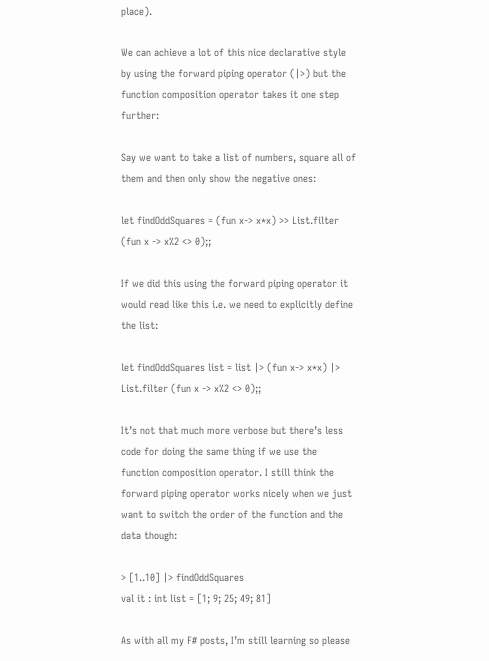place).

We can achieve a lot of this nice declarative style by using the forward piping operator (|>) but the function composition operator takes it one step further:

Say we want to take a list of numbers, square all of them and then only show the negative ones:

let findOddSquares = (fun x-> x*x) >> List.filter (fun x -> x%2 <> 0);;

If we did this using the forward piping operator it would read like this i.e. we need to explicitly define the list:

let findOddSquares list = list |> (fun x-> x*x) |> List.filter (fun x -> x%2 <> 0);;

It’s not that much more verbose but there’s less code for doing the same thing if we use the function composition operator. I still think the forward piping operator works nicely when we just want to switch the order of the function and the data though:

> [1..10] |> findOddSquares
val it : int list = [1; 9; 25; 49; 81]

As with all my F# posts, I’m still learning so please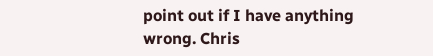point out if I have anything wrong. Chris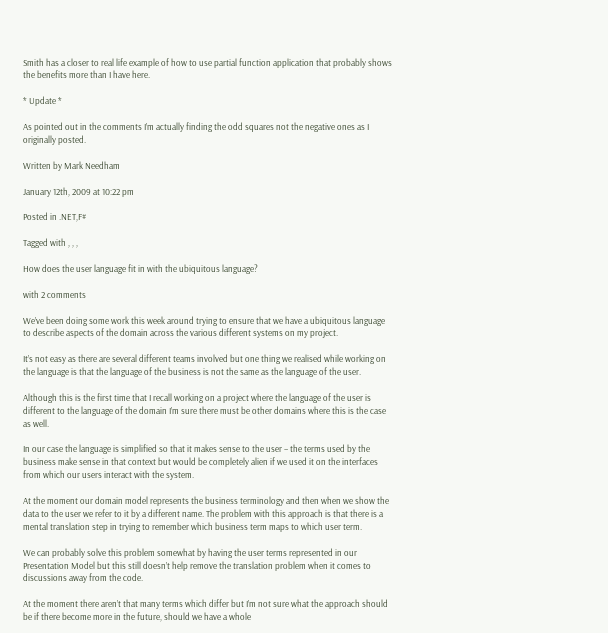Smith has a closer to real life example of how to use partial function application that probably shows the benefits more than I have here.

* Update *

As pointed out in the comments I’m actually finding the odd squares not the negative ones as I originally posted.

Written by Mark Needham

January 12th, 2009 at 10:22 pm

Posted in .NET,F#

Tagged with , , ,

How does the user language fit in with the ubiquitous language?

with 2 comments

We’ve been doing some work this week around trying to ensure that we have a ubiquitous language to describe aspects of the domain across the various different systems on my project.

It’s not easy as there are several different teams involved but one thing we realised while working on the language is that the language of the business is not the same as the language of the user.

Although this is the first time that I recall working on a project where the language of the user is different to the language of the domain I’m sure there must be other domains where this is the case as well.

In our case the language is simplified so that it makes sense to the user – the terms used by the business make sense in that context but would be completely alien if we used it on the interfaces from which our users interact with the system.

At the moment our domain model represents the business terminology and then when we show the data to the user we refer to it by a different name. The problem with this approach is that there is a mental translation step in trying to remember which business term maps to which user term.

We can probably solve this problem somewhat by having the user terms represented in our Presentation Model but this still doesn’t help remove the translation problem when it comes to discussions away from the code.

At the moment there aren’t that many terms which differ but I’m not sure what the approach should be if there become more in the future, should we have a whole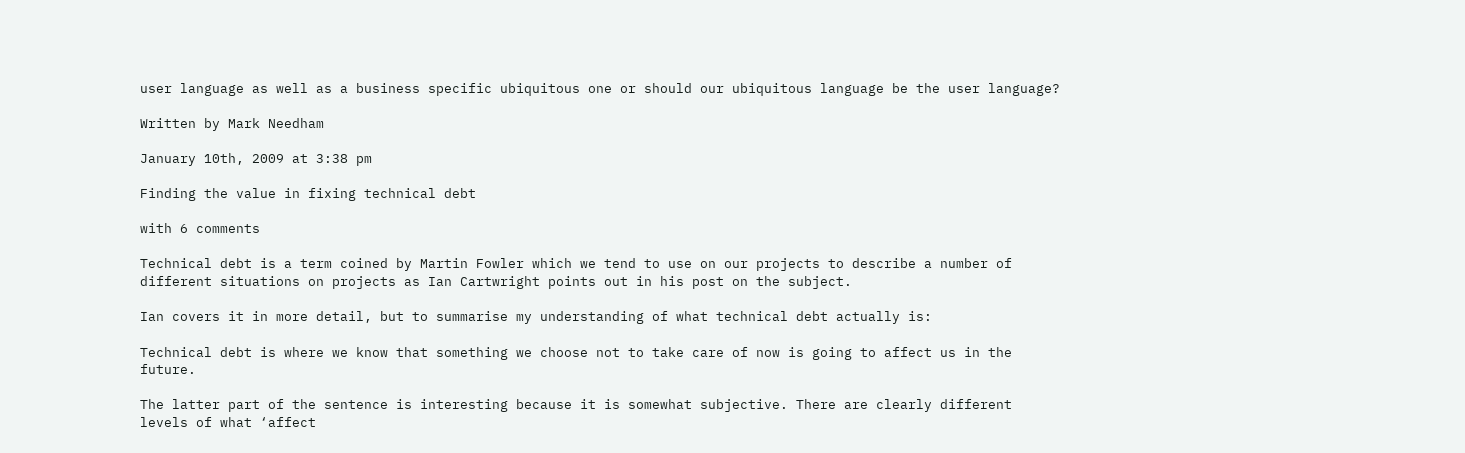user language as well as a business specific ubiquitous one or should our ubiquitous language be the user language?

Written by Mark Needham

January 10th, 2009 at 3:38 pm

Finding the value in fixing technical debt

with 6 comments

Technical debt is a term coined by Martin Fowler which we tend to use on our projects to describe a number of different situations on projects as Ian Cartwright points out in his post on the subject.

Ian covers it in more detail, but to summarise my understanding of what technical debt actually is:

Technical debt is where we know that something we choose not to take care of now is going to affect us in the future.

The latter part of the sentence is interesting because it is somewhat subjective. There are clearly different levels of what ‘affect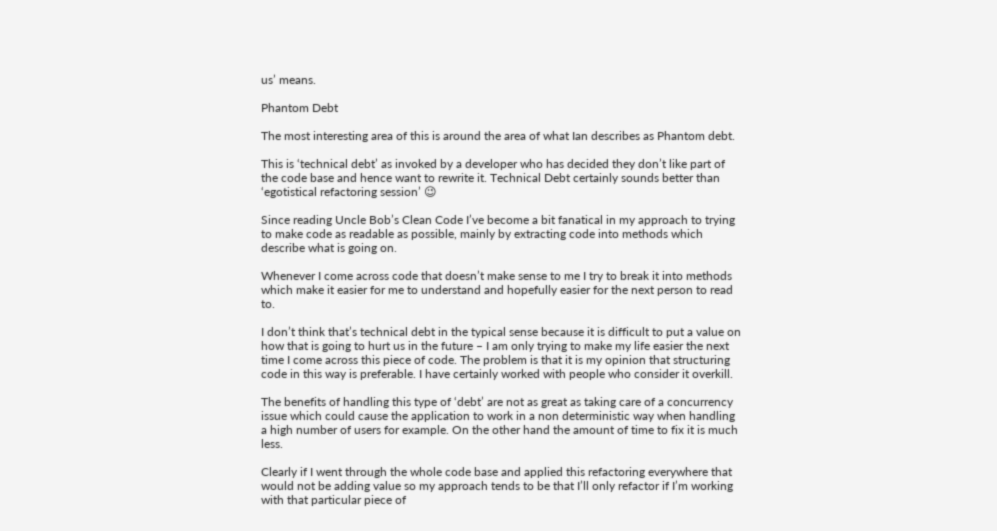us’ means.

Phantom Debt

The most interesting area of this is around the area of what Ian describes as Phantom debt.

This is ‘technical debt’ as invoked by a developer who has decided they don’t like part of the code base and hence want to rewrite it. Technical Debt certainly sounds better than ‘egotistical refactoring session’ 😉

Since reading Uncle Bob’s Clean Code I’ve become a bit fanatical in my approach to trying to make code as readable as possible, mainly by extracting code into methods which describe what is going on.

Whenever I come across code that doesn’t make sense to me I try to break it into methods which make it easier for me to understand and hopefully easier for the next person to read to.

I don’t think that’s technical debt in the typical sense because it is difficult to put a value on how that is going to hurt us in the future – I am only trying to make my life easier the next time I come across this piece of code. The problem is that it is my opinion that structuring code in this way is preferable. I have certainly worked with people who consider it overkill.

The benefits of handling this type of ‘debt’ are not as great as taking care of a concurrency issue which could cause the application to work in a non deterministic way when handling a high number of users for example. On the other hand the amount of time to fix it is much less.

Clearly if I went through the whole code base and applied this refactoring everywhere that would not be adding value so my approach tends to be that I’ll only refactor if I’m working with that particular piece of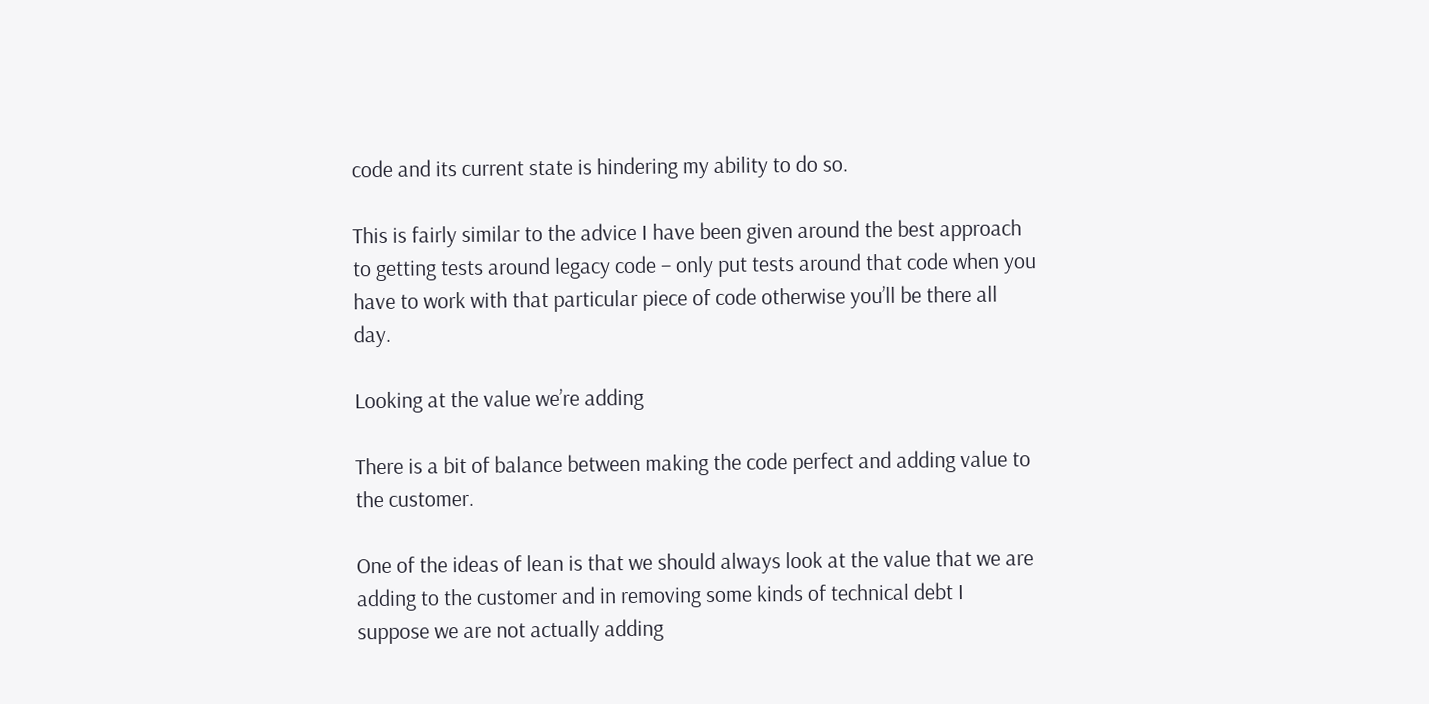code and its current state is hindering my ability to do so.

This is fairly similar to the advice I have been given around the best approach to getting tests around legacy code – only put tests around that code when you have to work with that particular piece of code otherwise you’ll be there all day.

Looking at the value we’re adding

There is a bit of balance between making the code perfect and adding value to the customer.

One of the ideas of lean is that we should always look at the value that we are adding to the customer and in removing some kinds of technical debt I suppose we are not actually adding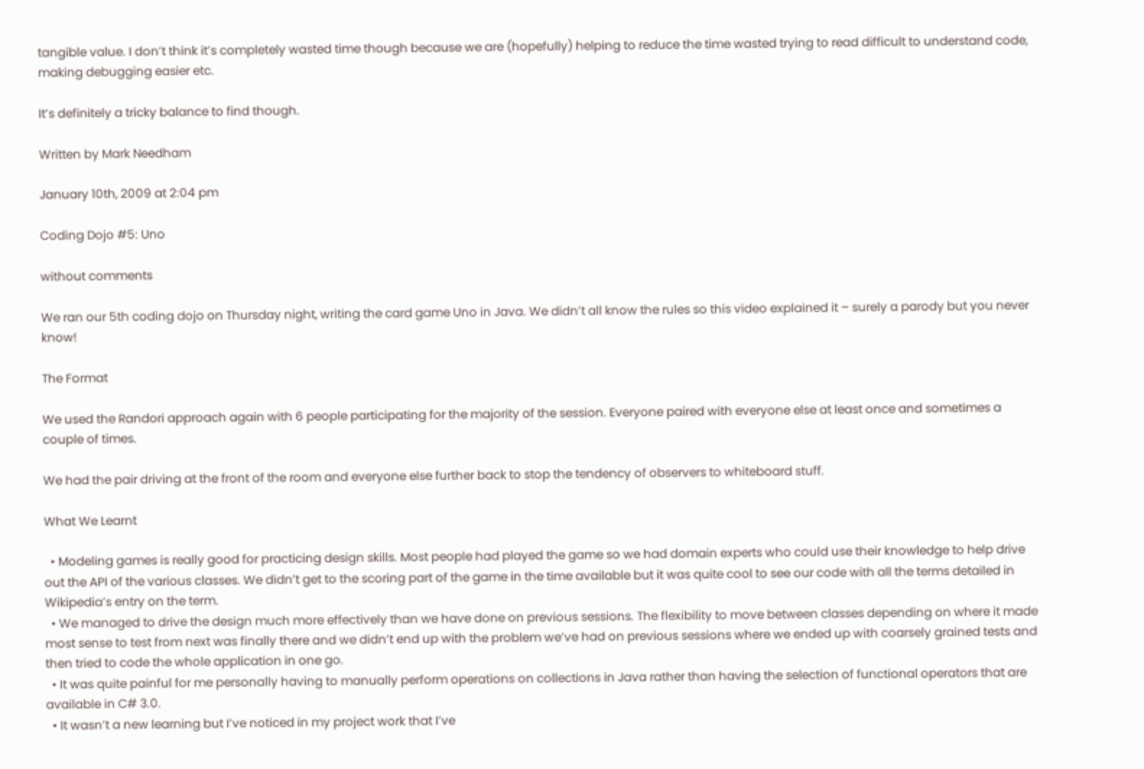tangible value. I don’t think it’s completely wasted time though because we are (hopefully) helping to reduce the time wasted trying to read difficult to understand code, making debugging easier etc.

It’s definitely a tricky balance to find though.

Written by Mark Needham

January 10th, 2009 at 2:04 pm

Coding Dojo #5: Uno

without comments

We ran our 5th coding dojo on Thursday night, writing the card game Uno in Java. We didn’t all know the rules so this video explained it – surely a parody but you never know!

The Format

We used the Randori approach again with 6 people participating for the majority of the session. Everyone paired with everyone else at least once and sometimes a couple of times.

We had the pair driving at the front of the room and everyone else further back to stop the tendency of observers to whiteboard stuff.

What We Learnt

  • Modeling games is really good for practicing design skills. Most people had played the game so we had domain experts who could use their knowledge to help drive out the API of the various classes. We didn’t get to the scoring part of the game in the time available but it was quite cool to see our code with all the terms detailed in Wikipedia’s entry on the term.
  • We managed to drive the design much more effectively than we have done on previous sessions. The flexibility to move between classes depending on where it made most sense to test from next was finally there and we didn’t end up with the problem we’ve had on previous sessions where we ended up with coarsely grained tests and then tried to code the whole application in one go.
  • It was quite painful for me personally having to manually perform operations on collections in Java rather than having the selection of functional operators that are available in C# 3.0.
  • It wasn’t a new learning but I’ve noticed in my project work that I’ve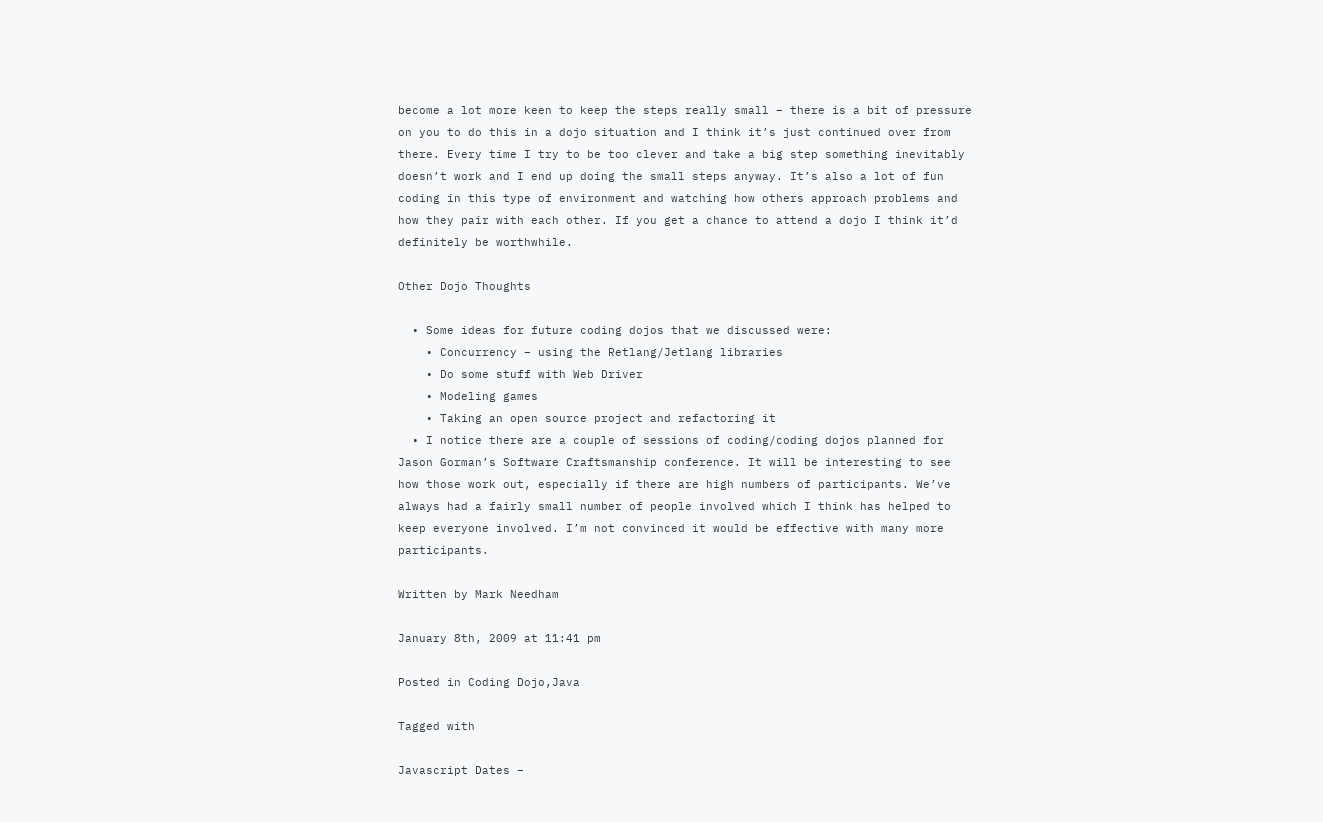become a lot more keen to keep the steps really small – there is a bit of pressure on you to do this in a dojo situation and I think it’s just continued over from there. Every time I try to be too clever and take a big step something inevitably doesn’t work and I end up doing the small steps anyway. It’s also a lot of fun coding in this type of environment and watching how others approach problems and how they pair with each other. If you get a chance to attend a dojo I think it’d definitely be worthwhile.

Other Dojo Thoughts

  • Some ideas for future coding dojos that we discussed were:
    • Concurrency – using the Retlang/Jetlang libraries
    • Do some stuff with Web Driver
    • Modeling games
    • Taking an open source project and refactoring it
  • I notice there are a couple of sessions of coding/coding dojos planned for Jason Gorman’s Software Craftsmanship conference. It will be interesting to see how those work out, especially if there are high numbers of participants. We’ve always had a fairly small number of people involved which I think has helped to keep everyone involved. I’m not convinced it would be effective with many more participants.

Written by Mark Needham

January 8th, 2009 at 11:41 pm

Posted in Coding Dojo,Java

Tagged with

Javascript Dates –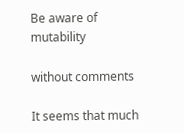Be aware of mutability

without comments

It seems that much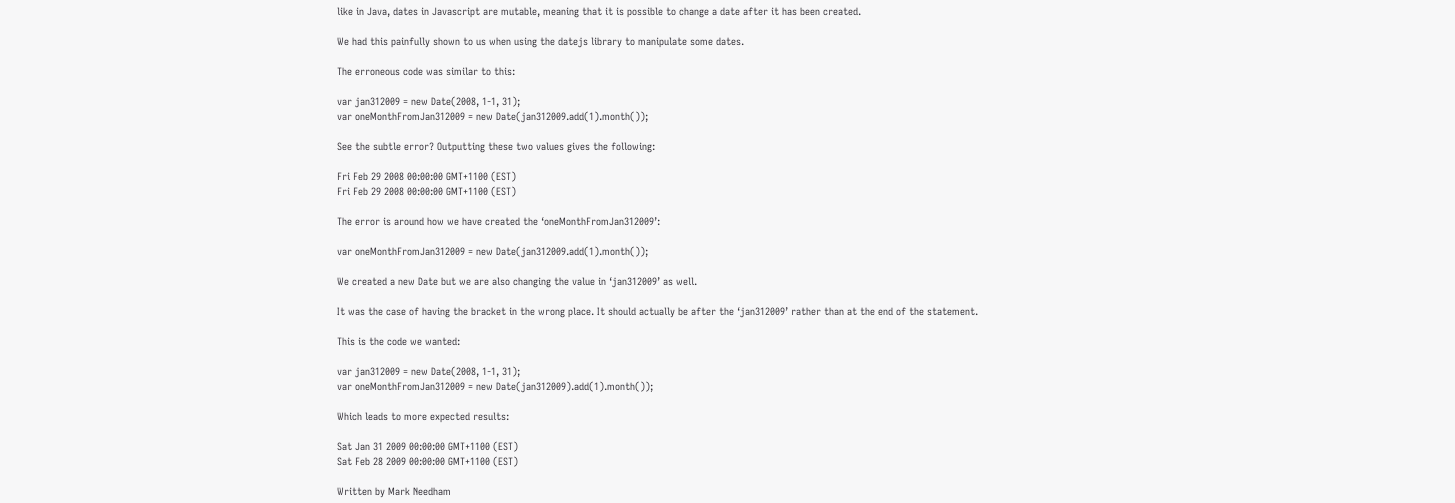like in Java, dates in Javascript are mutable, meaning that it is possible to change a date after it has been created.

We had this painfully shown to us when using the datejs library to manipulate some dates.

The erroneous code was similar to this:

var jan312009 = new Date(2008, 1-1, 31);
var oneMonthFromJan312009 = new Date(jan312009.add(1).month());

See the subtle error? Outputting these two values gives the following:

Fri Feb 29 2008 00:00:00 GMT+1100 (EST)
Fri Feb 29 2008 00:00:00 GMT+1100 (EST)

The error is around how we have created the ‘oneMonthFromJan312009’:

var oneMonthFromJan312009 = new Date(jan312009.add(1).month());

We created a new Date but we are also changing the value in ‘jan312009’ as well.

It was the case of having the bracket in the wrong place. It should actually be after the ‘jan312009’ rather than at the end of the statement.

This is the code we wanted:

var jan312009 = new Date(2008, 1-1, 31);
var oneMonthFromJan312009 = new Date(jan312009).add(1).month());

Which leads to more expected results:

Sat Jan 31 2009 00:00:00 GMT+1100 (EST)
Sat Feb 28 2009 00:00:00 GMT+1100 (EST)

Written by Mark Needham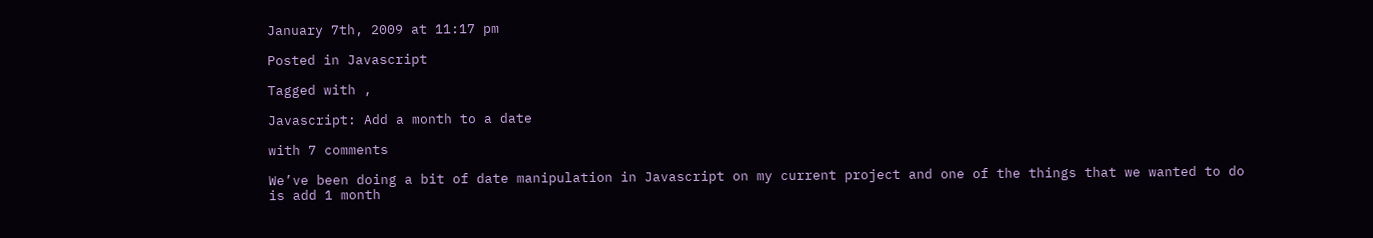January 7th, 2009 at 11:17 pm

Posted in Javascript

Tagged with ,

Javascript: Add a month to a date

with 7 comments

We’ve been doing a bit of date manipulation in Javascript on my current project and one of the things that we wanted to do is add 1 month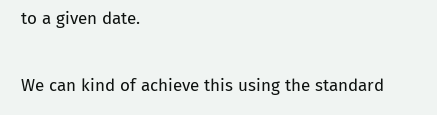to a given date.

We can kind of achieve this using the standard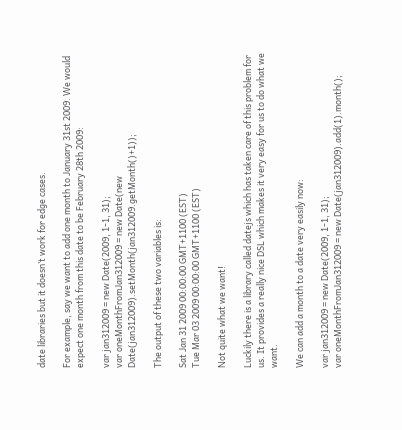date libraries but it doesn’t work for edge cases.

For example, say we want to add one month to January 31st 2009. We would expect one month from this date to be February 28th 2009:

var jan312009 = new Date(2009, 1-1, 31);
var oneMonthFromJan312009 = new Date(new Date(jan312009).setMonth(jan312009.getMonth()+1));

The output of these two variables is:

Sat Jan 31 2009 00:00:00 GMT+1100 (EST)
Tue Mar 03 2009 00:00:00 GMT+1100 (EST)

Not quite what we want!

Luckily there is a library called datejs which has taken care of this problem for us. It provides a really nice DSL which makes it very easy for us to do what we want.

We can add a month to a date very easily now:

var jan312009 = new Date(2009, 1-1, 31);
var oneMonthFromJan312009 = new Date(jan312009).add(1).month();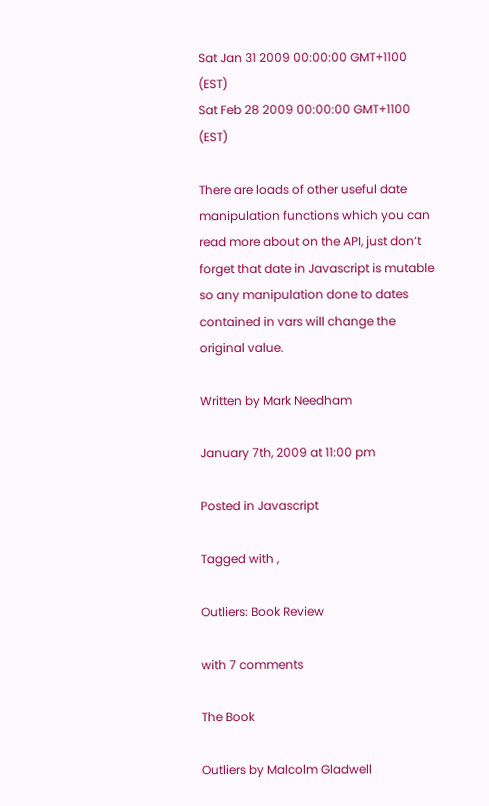Sat Jan 31 2009 00:00:00 GMT+1100 (EST)
Sat Feb 28 2009 00:00:00 GMT+1100 (EST)

There are loads of other useful date manipulation functions which you can read more about on the API, just don’t forget that date in Javascript is mutable so any manipulation done to dates contained in vars will change the original value.

Written by Mark Needham

January 7th, 2009 at 11:00 pm

Posted in Javascript

Tagged with ,

Outliers: Book Review

with 7 comments

The Book

Outliers by Malcolm Gladwell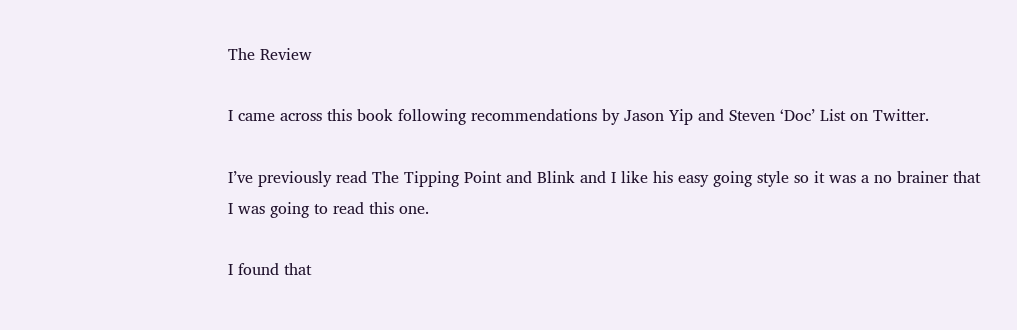The Review

I came across this book following recommendations by Jason Yip and Steven ‘Doc’ List on Twitter.

I’ve previously read The Tipping Point and Blink and I like his easy going style so it was a no brainer that I was going to read this one.

I found that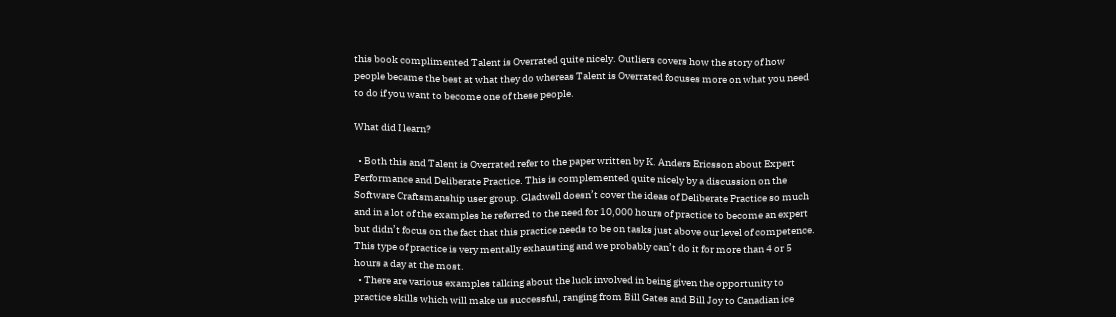this book complimented Talent is Overrated quite nicely. Outliers covers how the story of how people became the best at what they do whereas Talent is Overrated focuses more on what you need to do if you want to become one of these people.

What did I learn?

  • Both this and Talent is Overrated refer to the paper written by K. Anders Ericsson about Expert Performance and Deliberate Practice. This is complemented quite nicely by a discussion on the Software Craftsmanship user group. Gladwell doesn’t cover the ideas of Deliberate Practice so much and in a lot of the examples he referred to the need for 10,000 hours of practice to become an expert but didn’t focus on the fact that this practice needs to be on tasks just above our level of competence. This type of practice is very mentally exhausting and we probably can’t do it for more than 4 or 5 hours a day at the most.
  • There are various examples talking about the luck involved in being given the opportunity to practice skills which will make us successful, ranging from Bill Gates and Bill Joy to Canadian ice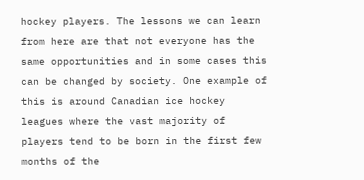hockey players. The lessons we can learn from here are that not everyone has the same opportunities and in some cases this can be changed by society. One example of this is around Canadian ice hockey leagues where the vast majority of players tend to be born in the first few months of the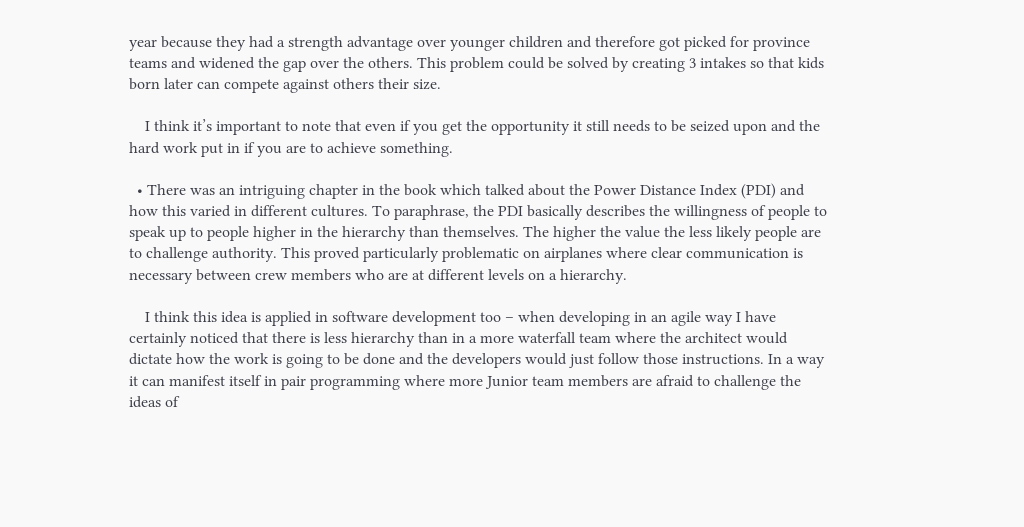year because they had a strength advantage over younger children and therefore got picked for province teams and widened the gap over the others. This problem could be solved by creating 3 intakes so that kids born later can compete against others their size.

    I think it’s important to note that even if you get the opportunity it still needs to be seized upon and the hard work put in if you are to achieve something.

  • There was an intriguing chapter in the book which talked about the Power Distance Index (PDI) and how this varied in different cultures. To paraphrase, the PDI basically describes the willingness of people to speak up to people higher in the hierarchy than themselves. The higher the value the less likely people are to challenge authority. This proved particularly problematic on airplanes where clear communication is necessary between crew members who are at different levels on a hierarchy.

    I think this idea is applied in software development too – when developing in an agile way I have certainly noticed that there is less hierarchy than in a more waterfall team where the architect would dictate how the work is going to be done and the developers would just follow those instructions. In a way it can manifest itself in pair programming where more Junior team members are afraid to challenge the ideas of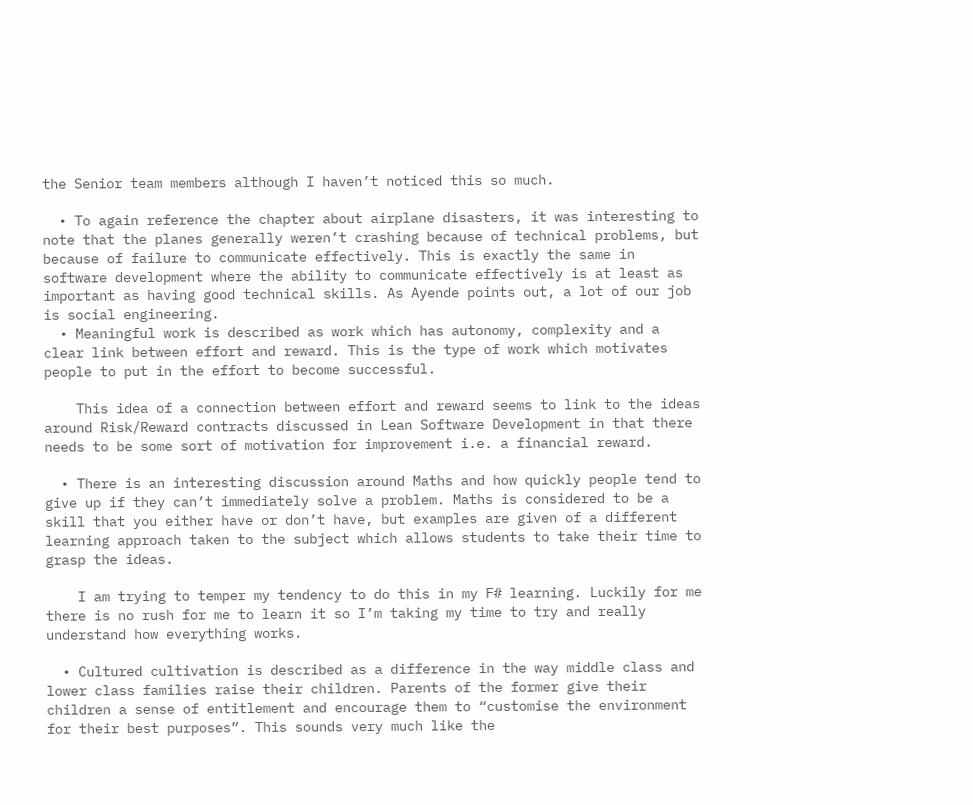the Senior team members although I haven’t noticed this so much.

  • To again reference the chapter about airplane disasters, it was interesting to note that the planes generally weren’t crashing because of technical problems, but because of failure to communicate effectively. This is exactly the same in software development where the ability to communicate effectively is at least as important as having good technical skills. As Ayende points out, a lot of our job is social engineering.
  • Meaningful work is described as work which has autonomy, complexity and a clear link between effort and reward. This is the type of work which motivates people to put in the effort to become successful.

    This idea of a connection between effort and reward seems to link to the ideas around Risk/Reward contracts discussed in Lean Software Development in that there needs to be some sort of motivation for improvement i.e. a financial reward.

  • There is an interesting discussion around Maths and how quickly people tend to give up if they can’t immediately solve a problem. Maths is considered to be a skill that you either have or don’t have, but examples are given of a different learning approach taken to the subject which allows students to take their time to grasp the ideas.

    I am trying to temper my tendency to do this in my F# learning. Luckily for me there is no rush for me to learn it so I’m taking my time to try and really understand how everything works.

  • Cultured cultivation is described as a difference in the way middle class and lower class families raise their children. Parents of the former give their children a sense of entitlement and encourage them to “customise the environment for their best purposes”. This sounds very much like the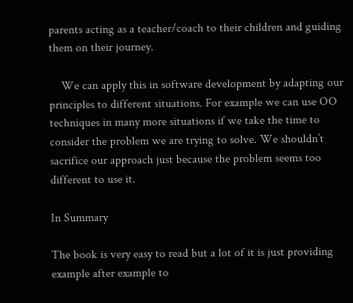parents acting as a teacher/coach to their children and guiding them on their journey.

    We can apply this in software development by adapting our principles to different situations. For example we can use OO techniques in many more situations if we take the time to consider the problem we are trying to solve. We shouldn’t sacrifice our approach just because the problem seems too different to use it.

In Summary

The book is very easy to read but a lot of it is just providing example after example to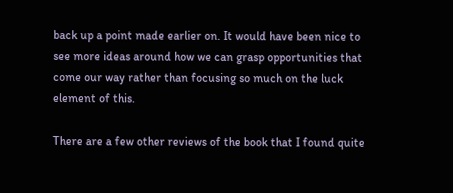back up a point made earlier on. It would have been nice to see more ideas around how we can grasp opportunities that come our way rather than focusing so much on the luck element of this.

There are a few other reviews of the book that I found quite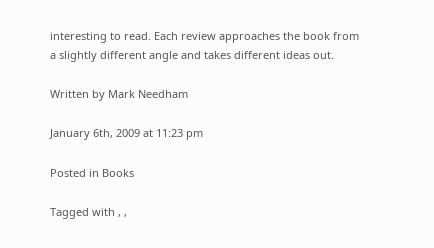interesting to read. Each review approaches the book from a slightly different angle and takes different ideas out.

Written by Mark Needham

January 6th, 2009 at 11:23 pm

Posted in Books

Tagged with , ,